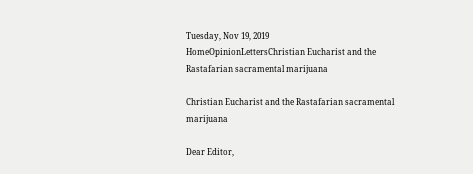Tuesday, Nov 19, 2019
HomeOpinionLettersChristian Eucharist and the Rastafarian sacramental marijuana

Christian Eucharist and the Rastafarian sacramental marijuana

Dear Editor,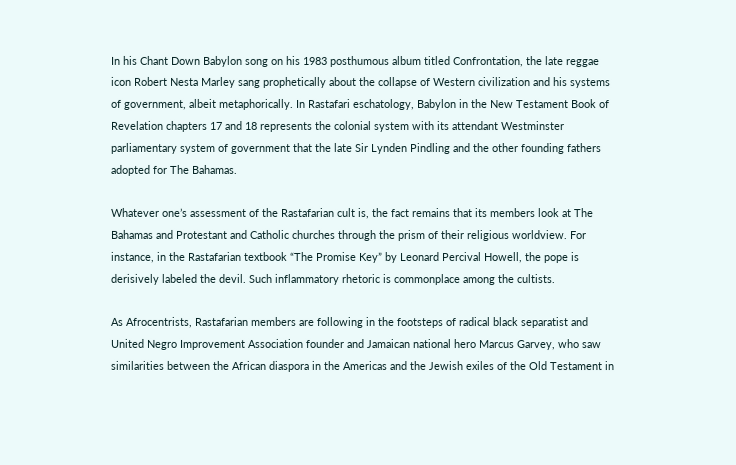In his Chant Down Babylon song on his 1983 posthumous album titled Confrontation, the late reggae icon Robert Nesta Marley sang prophetically about the collapse of Western civilization and his systems of government, albeit metaphorically. In Rastafari eschatology, Babylon in the New Testament Book of Revelation chapters 17 and 18 represents the colonial system with its attendant Westminster parliamentary system of government that the late Sir Lynden Pindling and the other founding fathers adopted for The Bahamas.

Whatever one’s assessment of the Rastafarian cult is, the fact remains that its members look at The Bahamas and Protestant and Catholic churches through the prism of their religious worldview. For instance, in the Rastafarian textbook “The Promise Key” by Leonard Percival Howell, the pope is derisively labeled the devil. Such inflammatory rhetoric is commonplace among the cultists.

As Afrocentrists, Rastafarian members are following in the footsteps of radical black separatist and United Negro Improvement Association founder and Jamaican national hero Marcus Garvey, who saw similarities between the African diaspora in the Americas and the Jewish exiles of the Old Testament in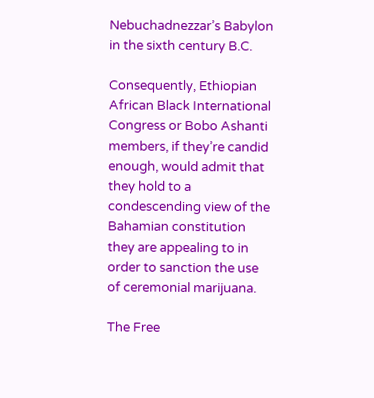Nebuchadnezzar’s Babylon in the sixth century B.C.

Consequently, Ethiopian African Black International Congress or Bobo Ashanti members, if they’re candid enough, would admit that they hold to a condescending view of the Bahamian constitution they are appealing to in order to sanction the use of ceremonial marijuana.

The Free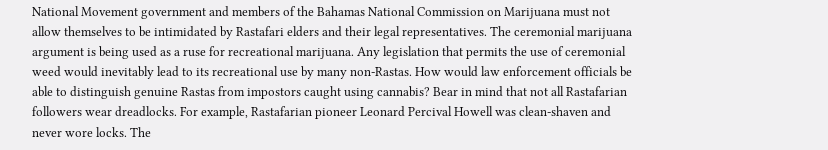National Movement government and members of the Bahamas National Commission on Marijuana must not allow themselves to be intimidated by Rastafari elders and their legal representatives. The ceremonial marijuana argument is being used as a ruse for recreational marijuana. Any legislation that permits the use of ceremonial weed would inevitably lead to its recreational use by many non-Rastas. How would law enforcement officials be able to distinguish genuine Rastas from impostors caught using cannabis? Bear in mind that not all Rastafarian followers wear dreadlocks. For example, Rastafarian pioneer Leonard Percival Howell was clean-shaven and never wore locks. The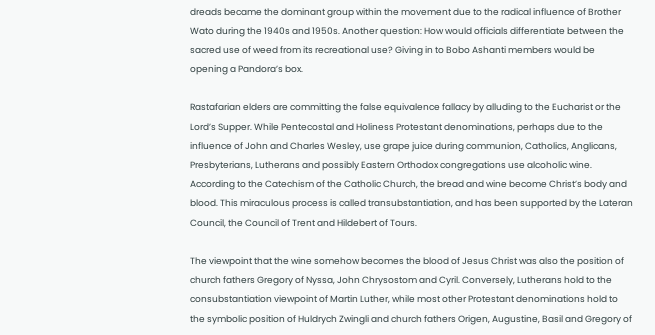dreads became the dominant group within the movement due to the radical influence of Brother Wato during the 1940s and 1950s. Another question: How would officials differentiate between the sacred use of weed from its recreational use? Giving in to Bobo Ashanti members would be opening a Pandora’s box.

Rastafarian elders are committing the false equivalence fallacy by alluding to the Eucharist or the Lord’s Supper. While Pentecostal and Holiness Protestant denominations, perhaps due to the influence of John and Charles Wesley, use grape juice during communion, Catholics, Anglicans, Presbyterians, Lutherans and possibly Eastern Orthodox congregations use alcoholic wine. According to the Catechism of the Catholic Church, the bread and wine become Christ’s body and blood. This miraculous process is called transubstantiation, and has been supported by the Lateran Council, the Council of Trent and Hildebert of Tours.

The viewpoint that the wine somehow becomes the blood of Jesus Christ was also the position of church fathers Gregory of Nyssa, John Chrysostom and Cyril. Conversely, Lutherans hold to the consubstantiation viewpoint of Martin Luther, while most other Protestant denominations hold to the symbolic position of Huldrych Zwingli and church fathers Origen, Augustine, Basil and Gregory of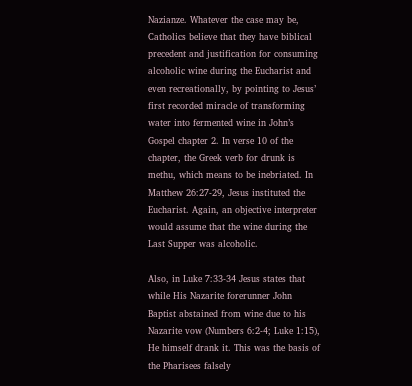Nazianze. Whatever the case may be, Catholics believe that they have biblical precedent and justification for consuming alcoholic wine during the Eucharist and even recreationally, by pointing to Jesus’ first recorded miracle of transforming water into fermented wine in John’s Gospel chapter 2. In verse 10 of the chapter, the Greek verb for drunk is methu, which means to be inebriated. In Matthew 26:27-29, Jesus instituted the Eucharist. Again, an objective interpreter would assume that the wine during the Last Supper was alcoholic.

Also, in Luke 7:33-34 Jesus states that while His Nazarite forerunner John Baptist abstained from wine due to his Nazarite vow (Numbers 6:2-4; Luke 1:15), He himself drank it. This was the basis of the Pharisees falsely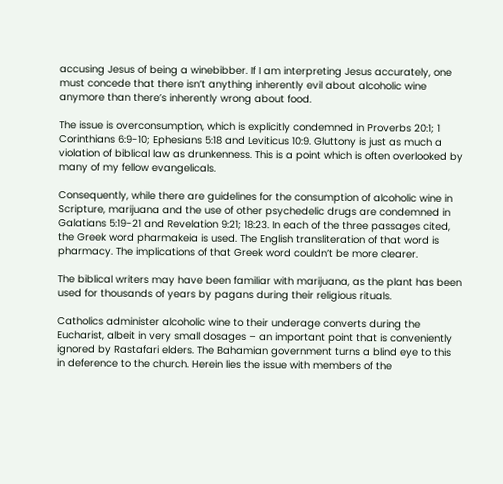accusing Jesus of being a winebibber. If I am interpreting Jesus accurately, one must concede that there isn’t anything inherently evil about alcoholic wine anymore than there’s inherently wrong about food.

The issue is overconsumption, which is explicitly condemned in Proverbs 20:1; 1 Corinthians 6:9-10; Ephesians 5:18 and Leviticus 10:9. Gluttony is just as much a violation of biblical law as drunkenness. This is a point which is often overlooked by many of my fellow evangelicals.

Consequently, while there are guidelines for the consumption of alcoholic wine in Scripture, marijuana and the use of other psychedelic drugs are condemned in Galatians 5:19-21 and Revelation 9:21; 18:23. In each of the three passages cited, the Greek word pharmakeia is used. The English transliteration of that word is pharmacy. The implications of that Greek word couldn’t be more clearer.

The biblical writers may have been familiar with marijuana, as the plant has been used for thousands of years by pagans during their religious rituals.

Catholics administer alcoholic wine to their underage converts during the Eucharist, albeit in very small dosages – an important point that is conveniently ignored by Rastafari elders. The Bahamian government turns a blind eye to this in deference to the church. Herein lies the issue with members of the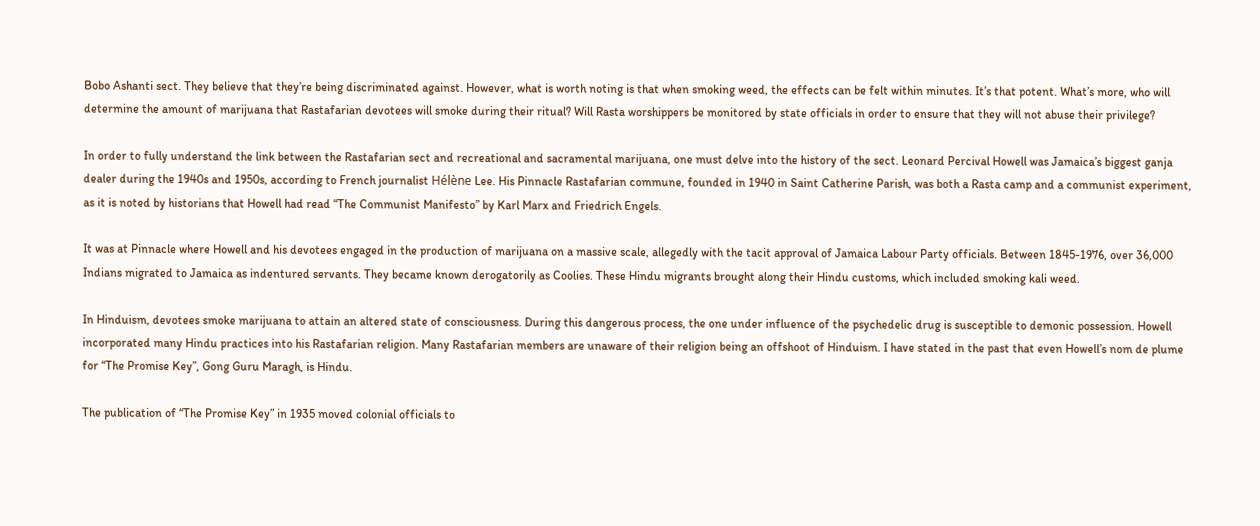Bobo Ashanti sect. They believe that they’re being discriminated against. However, what is worth noting is that when smoking weed, the effects can be felt within minutes. It’s that potent. What’s more, who will determine the amount of marijuana that Rastafarian devotees will smoke during their ritual? Will Rasta worshippers be monitored by state officials in order to ensure that they will not abuse their privilege?

In order to fully understand the link between the Rastafarian sect and recreational and sacramental marijuana, one must delve into the history of the sect. Leonard Percival Howell was Jamaica’s biggest ganja dealer during the 1940s and 1950s, according to French journalist Hélène Lee. His Pinnacle Rastafarian commune, founded in 1940 in Saint Catherine Parish, was both a Rasta camp and a communist experiment, as it is noted by historians that Howell had read “The Communist Manifesto” by Karl Marx and Friedrich Engels.

It was at Pinnacle where Howell and his devotees engaged in the production of marijuana on a massive scale, allegedly with the tacit approval of Jamaica Labour Party officials. Between 1845-1976, over 36,000 Indians migrated to Jamaica as indentured servants. They became known derogatorily as Coolies. These Hindu migrants brought along their Hindu customs, which included smoking kali weed.

In Hinduism, devotees smoke marijuana to attain an altered state of consciousness. During this dangerous process, the one under influence of the psychedelic drug is susceptible to demonic possession. Howell incorporated many Hindu practices into his Rastafarian religion. Many Rastafarian members are unaware of their religion being an offshoot of Hinduism. I have stated in the past that even Howell’s nom de plume for “The Promise Key”, Gong Guru Maragh, is Hindu.

The publication of “The Promise Key” in 1935 moved colonial officials to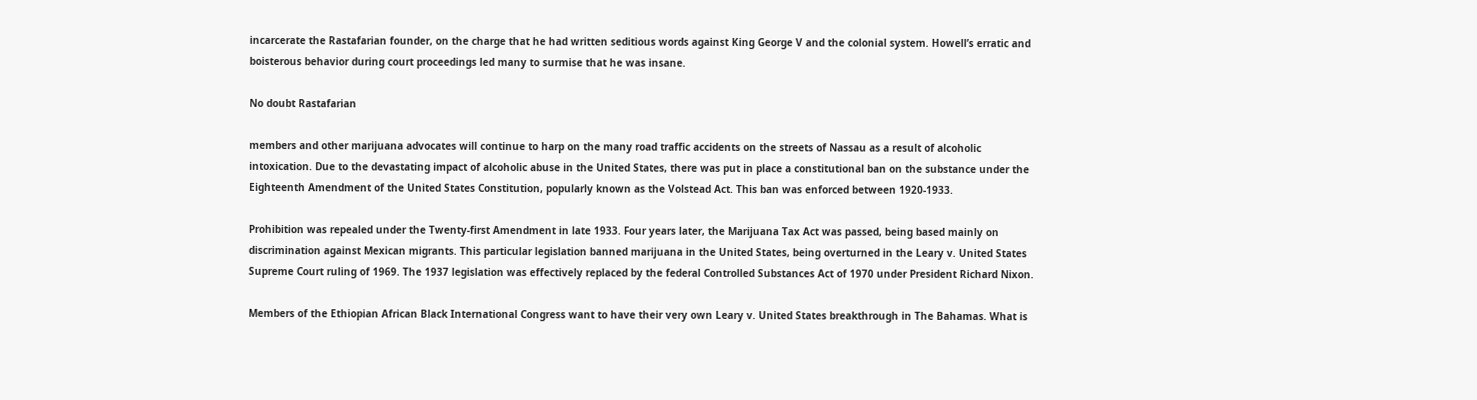incarcerate the Rastafarian founder, on the charge that he had written seditious words against King George V and the colonial system. Howell’s erratic and boisterous behavior during court proceedings led many to surmise that he was insane.

No doubt Rastafarian

members and other marijuana advocates will continue to harp on the many road traffic accidents on the streets of Nassau as a result of alcoholic intoxication. Due to the devastating impact of alcoholic abuse in the United States, there was put in place a constitutional ban on the substance under the Eighteenth Amendment of the United States Constitution, popularly known as the Volstead Act. This ban was enforced between 1920-1933.

Prohibition was repealed under the Twenty-first Amendment in late 1933. Four years later, the Marijuana Tax Act was passed, being based mainly on discrimination against Mexican migrants. This particular legislation banned marijuana in the United States, being overturned in the Leary v. United States Supreme Court ruling of 1969. The 1937 legislation was effectively replaced by the federal Controlled Substances Act of 1970 under President Richard Nixon.

Members of the Ethiopian African Black International Congress want to have their very own Leary v. United States breakthrough in The Bahamas. What is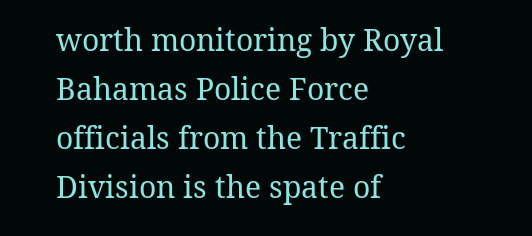worth monitoring by Royal Bahamas Police Force officials from the Traffic Division is the spate of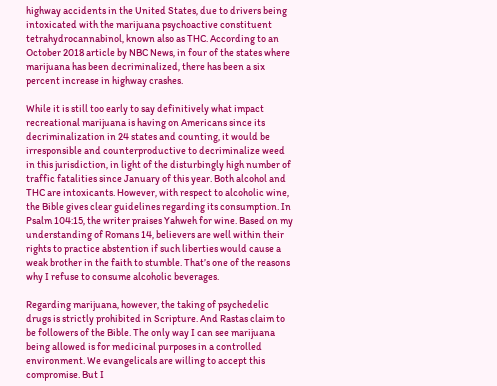highway accidents in the United States, due to drivers being intoxicated with the marijuana psychoactive constituent tetrahydrocannabinol, known also as THC. According to an October 2018 article by NBC News, in four of the states where marijuana has been decriminalized, there has been a six percent increase in highway crashes.

While it is still too early to say definitively what impact recreational marijuana is having on Americans since its decriminalization in 24 states and counting, it would be irresponsible and counterproductive to decriminalize weed in this jurisdiction, in light of the disturbingly high number of traffic fatalities since January of this year. Both alcohol and THC are intoxicants. However, with respect to alcoholic wine, the Bible gives clear guidelines regarding its consumption. In Psalm 104:15, the writer praises Yahweh for wine. Based on my understanding of Romans 14, believers are well within their rights to practice abstention if such liberties would cause a weak brother in the faith to stumble. That’s one of the reasons why I refuse to consume alcoholic beverages.

Regarding marijuana, however, the taking of psychedelic drugs is strictly prohibited in Scripture. And Rastas claim to be followers of the Bible. The only way I can see marijuana being allowed is for medicinal purposes in a controlled environment. We evangelicals are willing to accept this compromise. But I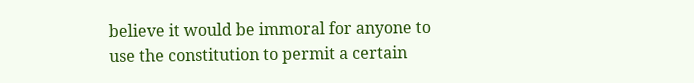believe it would be immoral for anyone to use the constitution to permit a certain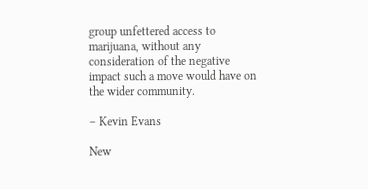group unfettered access to marijuana, without any consideration of the negative impact such a move would have on the wider community.

– Kevin Evans

New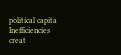political capita
Inefficiencies creat